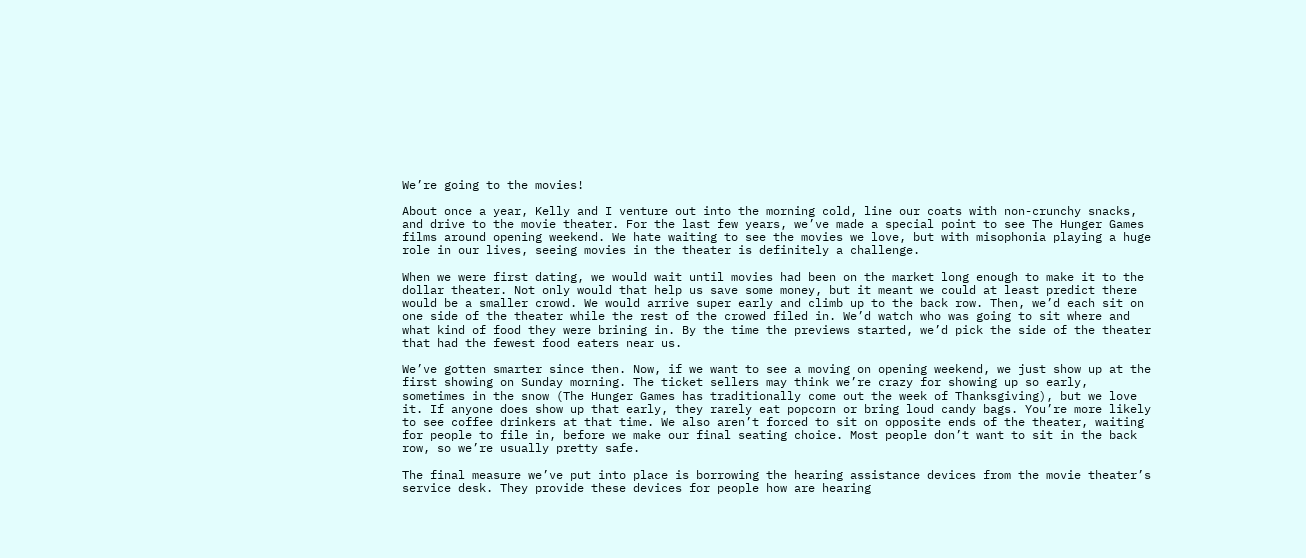We’re going to the movies!

About once a year, Kelly and I venture out into the morning cold, line our coats with non-crunchy snacks, and drive to the movie theater. For the last few years, we’ve made a special point to see The Hunger Games films around opening weekend. We hate waiting to see the movies we love, but with misophonia playing a huge role in our lives, seeing movies in the theater is definitely a challenge.

When we were first dating, we would wait until movies had been on the market long enough to make it to the dollar theater. Not only would that help us save some money, but it meant we could at least predict there would be a smaller crowd. We would arrive super early and climb up to the back row. Then, we’d each sit on one side of the theater while the rest of the crowed filed in. We’d watch who was going to sit where and what kind of food they were brining in. By the time the previews started, we’d pick the side of the theater that had the fewest food eaters near us.

We’ve gotten smarter since then. Now, if we want to see a moving on opening weekend, we just show up at the first showing on Sunday morning. The ticket sellers may think we’re crazy for showing up so early, sometimes in the snow (The Hunger Games has traditionally come out the week of Thanksgiving), but we love it. If anyone does show up that early, they rarely eat popcorn or bring loud candy bags. You’re more likely to see coffee drinkers at that time. We also aren’t forced to sit on opposite ends of the theater, waiting for people to file in, before we make our final seating choice. Most people don’t want to sit in the back row, so we’re usually pretty safe.

The final measure we’ve put into place is borrowing the hearing assistance devices from the movie theater’s service desk. They provide these devices for people how are hearing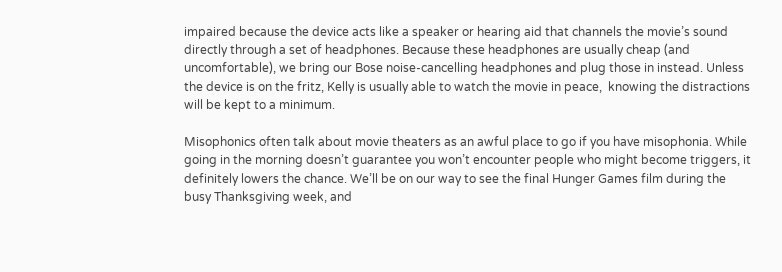impaired because the device acts like a speaker or hearing aid that channels the movie’s sound directly through a set of headphones. Because these headphones are usually cheap (and uncomfortable), we bring our Bose noise-cancelling headphones and plug those in instead. Unless the device is on the fritz, Kelly is usually able to watch the movie in peace,  knowing the distractions will be kept to a minimum.

Misophonics often talk about movie theaters as an awful place to go if you have misophonia. While going in the morning doesn’t guarantee you won’t encounter people who might become triggers, it definitely lowers the chance. We’ll be on our way to see the final Hunger Games film during the busy Thanksgiving week, and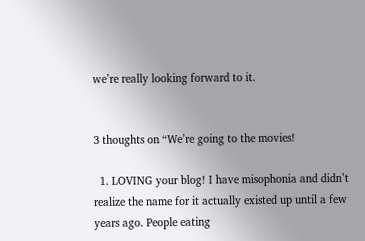we’re really looking forward to it.


3 thoughts on “We’re going to the movies!

  1. LOVING your blog! I have misophonia and didn’t realize the name for it actually existed up until a few years ago. People eating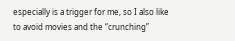especially is a trigger for me, so I also like to avoid movies and the “crunching”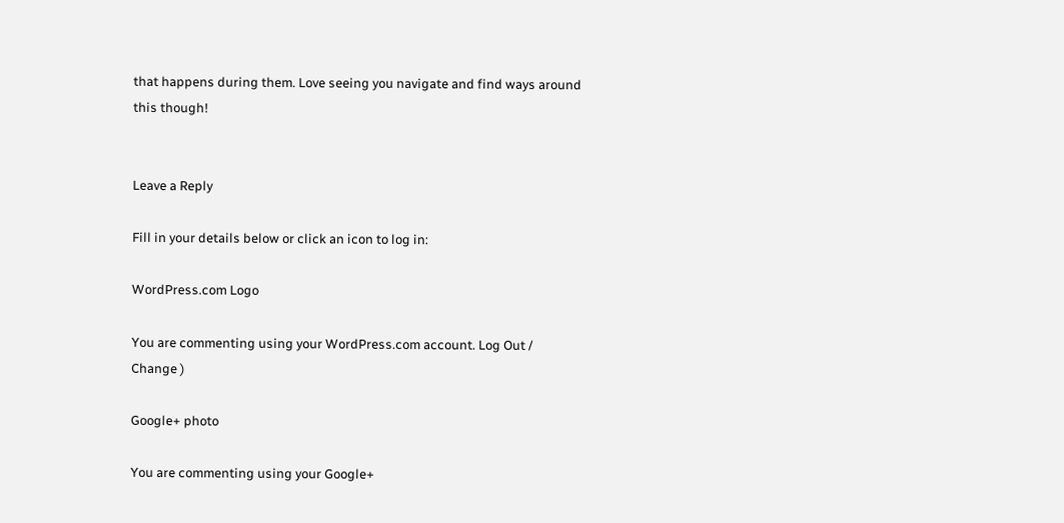that happens during them. Love seeing you navigate and find ways around this though!


Leave a Reply

Fill in your details below or click an icon to log in:

WordPress.com Logo

You are commenting using your WordPress.com account. Log Out /  Change )

Google+ photo

You are commenting using your Google+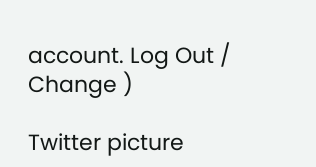account. Log Out /  Change )

Twitter picture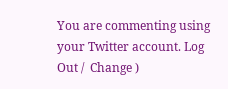You are commenting using your Twitter account. Log Out /  Change )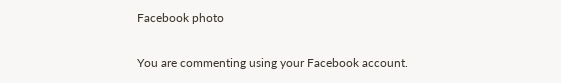Facebook photo

You are commenting using your Facebook account.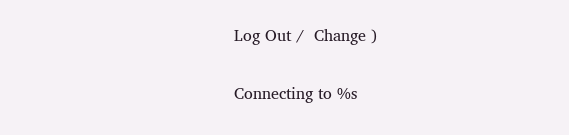Log Out /  Change )


Connecting to %s